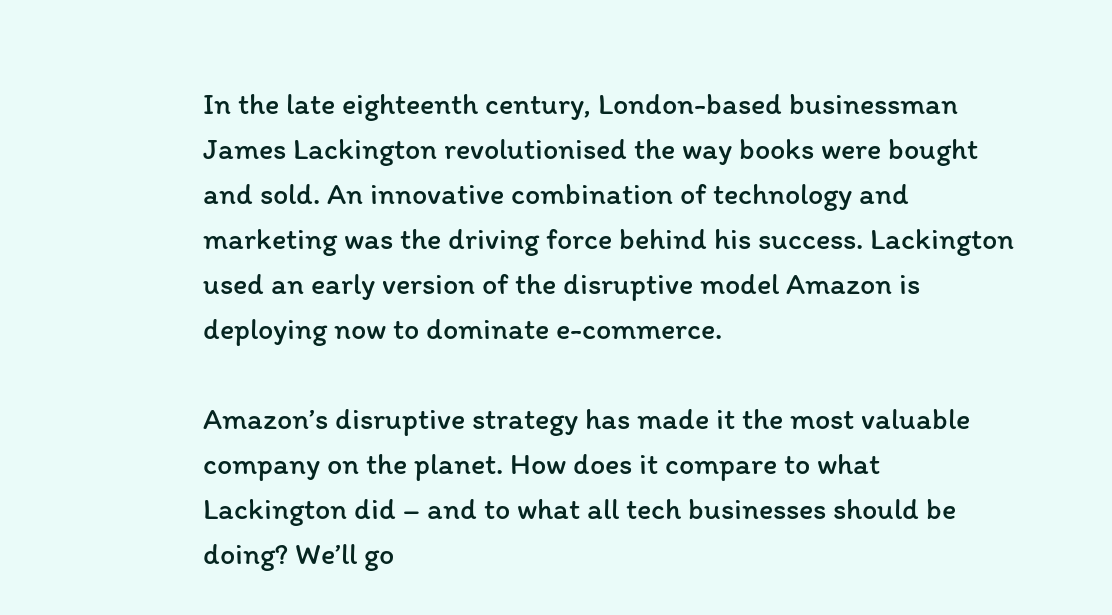In the late eighteenth century, London-based businessman James Lackington revolutionised the way books were bought and sold. An innovative combination of technology and marketing was the driving force behind his success. Lackington used an early version of the disruptive model Amazon is deploying now to dominate e-commerce.

Amazon’s disruptive strategy has made it the most valuable company on the planet. How does it compare to what Lackington did – and to what all tech businesses should be doing? We’ll go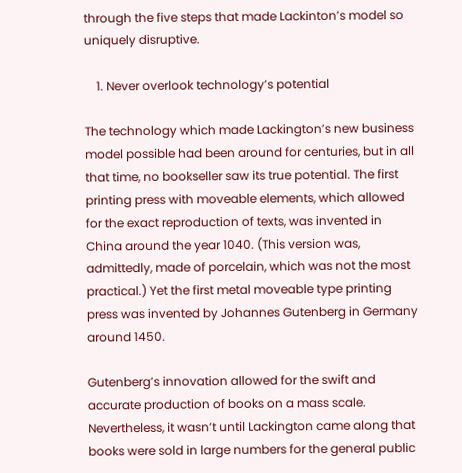through the five steps that made Lackinton’s model so uniquely disruptive.

    1. Never overlook technology’s potential

The technology which made Lackington’s new business model possible had been around for centuries, but in all that time, no bookseller saw its true potential. The first printing press with moveable elements, which allowed for the exact reproduction of texts, was invented in China around the year 1040. (This version was, admittedly, made of porcelain, which was not the most practical.) Yet the first metal moveable type printing press was invented by Johannes Gutenberg in Germany around 1450.

Gutenberg’s innovation allowed for the swift and accurate production of books on a mass scale. Nevertheless, it wasn’t until Lackington came along that books were sold in large numbers for the general public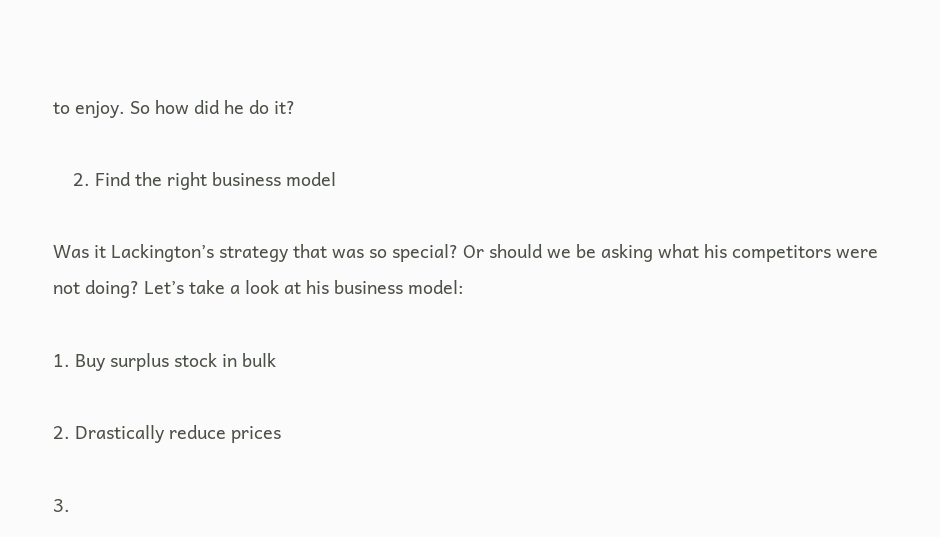to enjoy. So how did he do it?

    2. Find the right business model

Was it Lackington’s strategy that was so special? Or should we be asking what his competitors were not doing? Let’s take a look at his business model:

1. Buy surplus stock in bulk

2. Drastically reduce prices

3.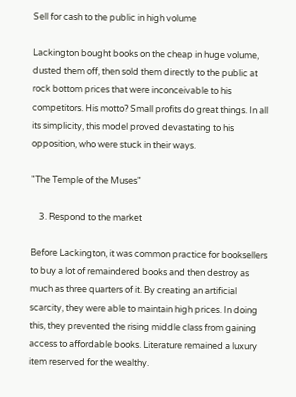Sell for cash to the public in high volume

Lackington bought books on the cheap in huge volume, dusted them off, then sold them directly to the public at rock bottom prices that were inconceivable to his competitors. His motto? Small profits do great things. In all its simplicity, this model proved devastating to his opposition, who were stuck in their ways.

"The Temple of the Muses"

    3. Respond to the market

Before Lackington, it was common practice for booksellers to buy a lot of remaindered books and then destroy as much as three quarters of it. By creating an artificial scarcity, they were able to maintain high prices. In doing this, they prevented the rising middle class from gaining access to affordable books. Literature remained a luxury item reserved for the wealthy.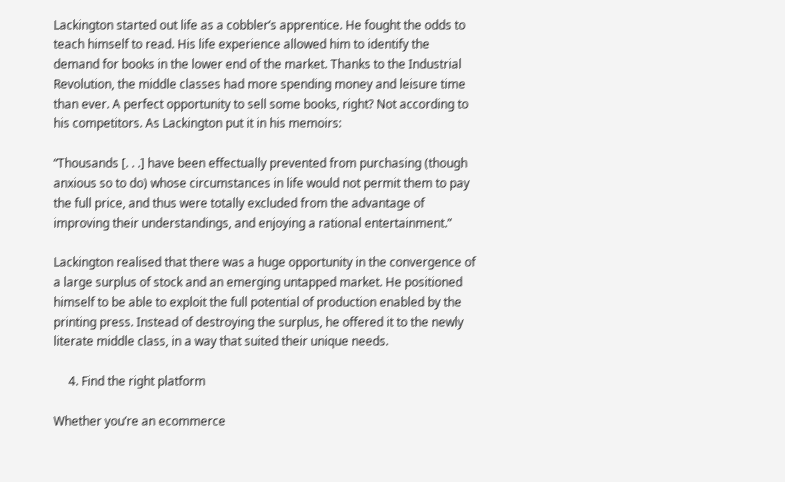Lackington started out life as a cobbler’s apprentice. He fought the odds to teach himself to read. His life experience allowed him to identify the demand for books in the lower end of the market. Thanks to the Industrial Revolution, the middle classes had more spending money and leisure time than ever. A perfect opportunity to sell some books, right? Not according to his competitors. As Lackington put it in his memoirs:

“Thousands [. . .] have been effectually prevented from purchasing (though anxious so to do) whose circumstances in life would not permit them to pay the full price, and thus were totally excluded from the advantage of improving their understandings, and enjoying a rational entertainment.”

Lackington realised that there was a huge opportunity in the convergence of a large surplus of stock and an emerging untapped market. He positioned himself to be able to exploit the full potential of production enabled by the printing press. Instead of destroying the surplus, he offered it to the newly literate middle class, in a way that suited their unique needs.

     4. Find the right platform

Whether you’re an ecommerce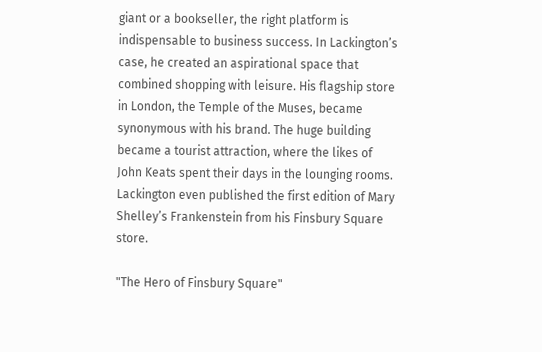giant or a bookseller, the right platform is indispensable to business success. In Lackington’s case, he created an aspirational space that combined shopping with leisure. His flagship store in London, the Temple of the Muses, became synonymous with his brand. The huge building became a tourist attraction, where the likes of John Keats spent their days in the lounging rooms. Lackington even published the first edition of Mary Shelley’s Frankenstein from his Finsbury Square store.

"The Hero of Finsbury Square"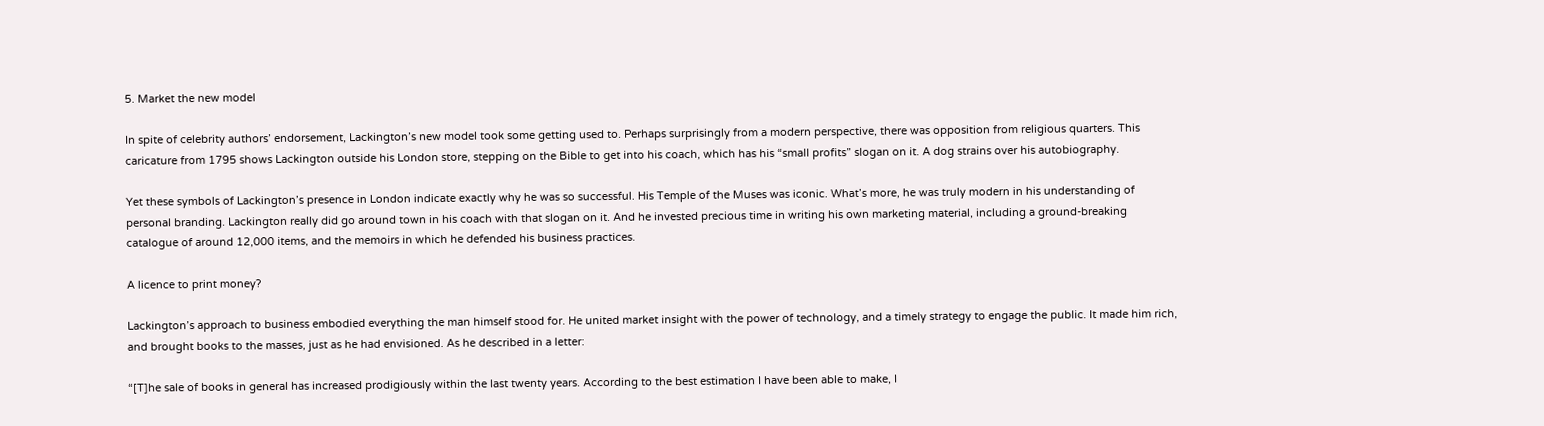5. Market the new model

In spite of celebrity authors’ endorsement, Lackington’s new model took some getting used to. Perhaps surprisingly from a modern perspective, there was opposition from religious quarters. This caricature from 1795 shows Lackington outside his London store, stepping on the Bible to get into his coach, which has his “small profits” slogan on it. A dog strains over his autobiography.

Yet these symbols of Lackington’s presence in London indicate exactly why he was so successful. His Temple of the Muses was iconic. What’s more, he was truly modern in his understanding of personal branding. Lackington really did go around town in his coach with that slogan on it. And he invested precious time in writing his own marketing material, including a ground-breaking catalogue of around 12,000 items, and the memoirs in which he defended his business practices.

A licence to print money?

Lackington’s approach to business embodied everything the man himself stood for. He united market insight with the power of technology, and a timely strategy to engage the public. It made him rich, and brought books to the masses, just as he had envisioned. As he described in a letter:

“[T]he sale of books in general has increased prodigiously within the last twenty years. According to the best estimation I have been able to make, I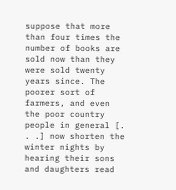suppose that more than four times the number of books are sold now than they were sold twenty years since. The poorer sort of farmers, and even the poor country people in general [. . .] now shorten the winter nights by hearing their sons and daughters read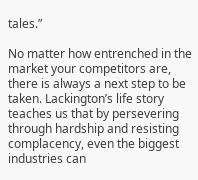tales.”

No matter how entrenched in the market your competitors are, there is always a next step to be taken. Lackington’s life story teaches us that by persevering through hardship and resisting complacency, even the biggest industries can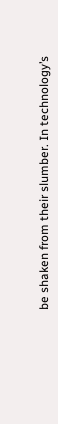be shaken from their slumber. In technology’s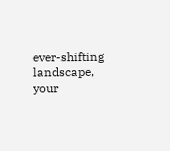ever-shifting landscape, your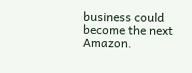business could become the next Amazon.